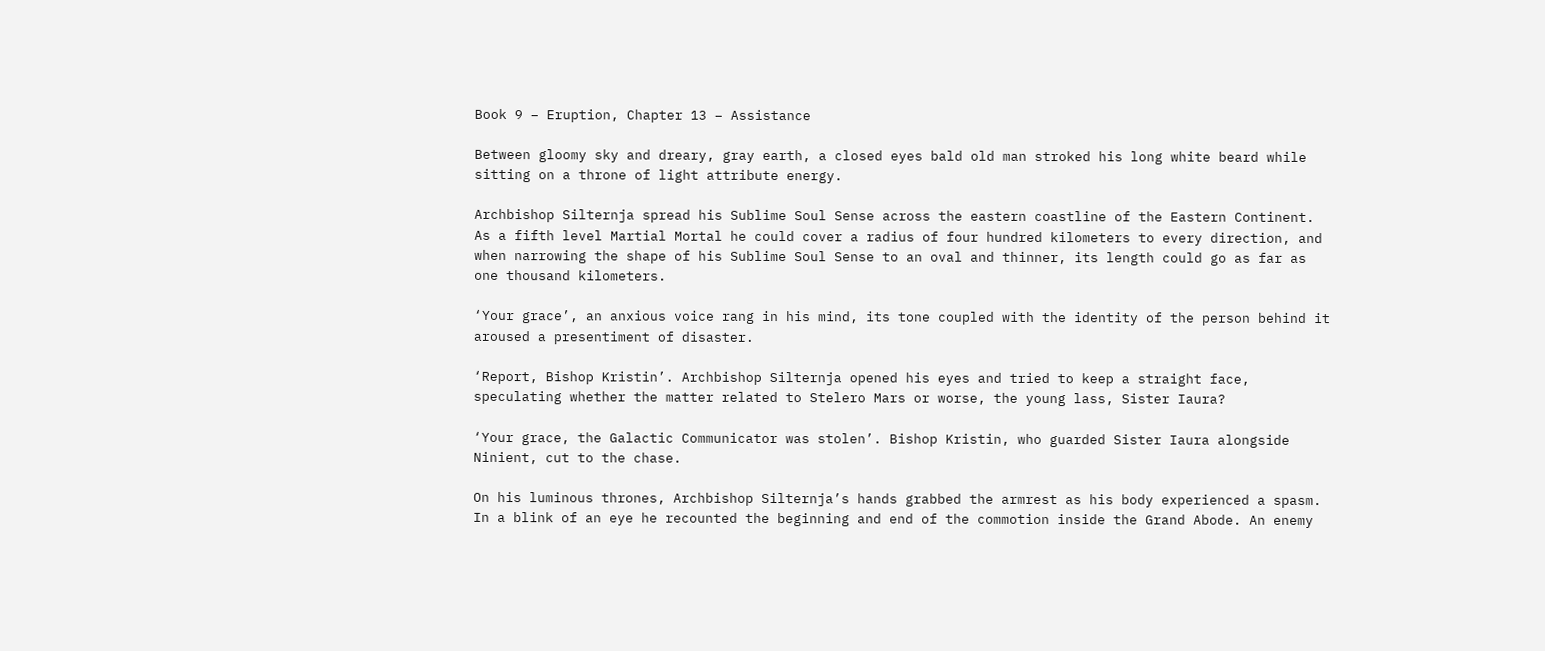Book 9 – Eruption, Chapter 13 – Assistance

Between gloomy sky and dreary, gray earth, a closed eyes bald old man stroked his long white beard while sitting on a throne of light attribute energy.

Archbishop Silternja spread his Sublime Soul Sense across the eastern coastline of the Eastern Continent. As a fifth level Martial Mortal he could cover a radius of four hundred kilometers to every direction, and when narrowing the shape of his Sublime Soul Sense to an oval and thinner, its length could go as far as one thousand kilometers.

‘Your grace’, an anxious voice rang in his mind, its tone coupled with the identity of the person behind it aroused a presentiment of disaster.

‘Report, Bishop Kristin’. Archbishop Silternja opened his eyes and tried to keep a straight face, speculating whether the matter related to Stelero Mars or worse, the young lass, Sister Iaura?

‘Your grace, the Galactic Communicator was stolen’. Bishop Kristin, who guarded Sister Iaura alongside Ninient, cut to the chase.

On his luminous thrones, Archbishop Silternja’s hands grabbed the armrest as his body experienced a spasm. In a blink of an eye he recounted the beginning and end of the commotion inside the Grand Abode. An enemy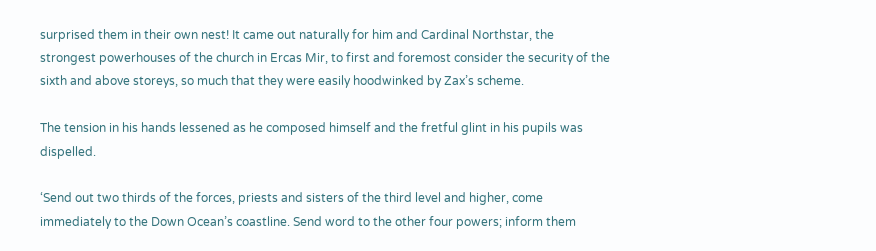surprised them in their own nest! It came out naturally for him and Cardinal Northstar, the strongest powerhouses of the church in Ercas Mir, to first and foremost consider the security of the sixth and above storeys, so much that they were easily hoodwinked by Zax’s scheme.

The tension in his hands lessened as he composed himself and the fretful glint in his pupils was dispelled.

‘Send out two thirds of the forces, priests and sisters of the third level and higher, come immediately to the Down Ocean’s coastline. Send word to the other four powers; inform them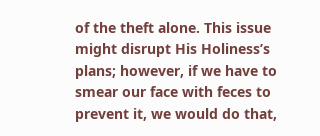of the theft alone. This issue might disrupt His Holiness’s plans; however, if we have to smear our face with feces to prevent it, we would do that,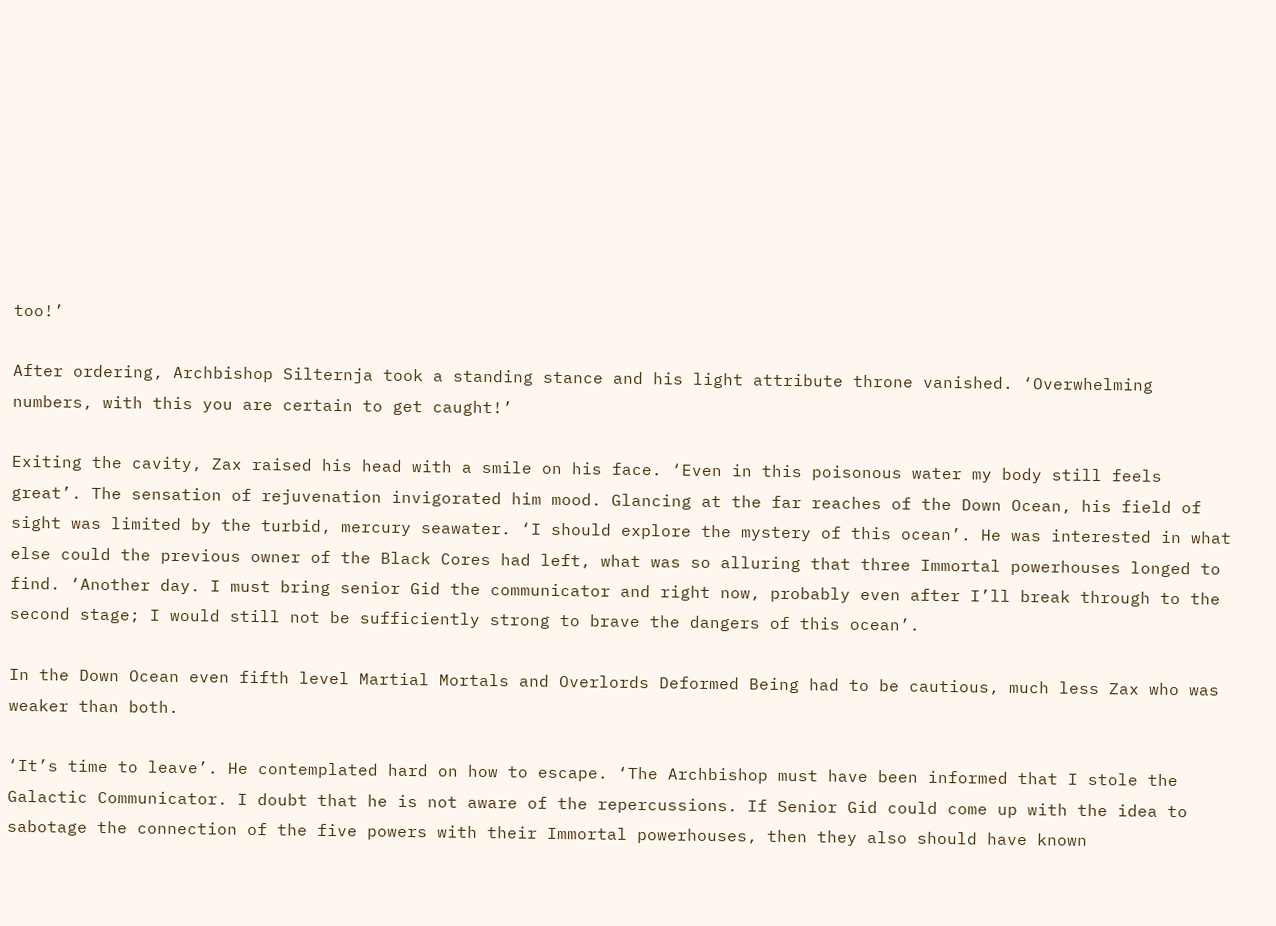too!’

After ordering, Archbishop Silternja took a standing stance and his light attribute throne vanished. ‘Overwhelming numbers, with this you are certain to get caught!’

Exiting the cavity, Zax raised his head with a smile on his face. ‘Even in this poisonous water my body still feels great’. The sensation of rejuvenation invigorated him mood. Glancing at the far reaches of the Down Ocean, his field of sight was limited by the turbid, mercury seawater. ‘I should explore the mystery of this ocean’. He was interested in what else could the previous owner of the Black Cores had left, what was so alluring that three Immortal powerhouses longed to find. ‘Another day. I must bring senior Gid the communicator and right now, probably even after I’ll break through to the second stage; I would still not be sufficiently strong to brave the dangers of this ocean’.

In the Down Ocean even fifth level Martial Mortals and Overlords Deformed Being had to be cautious, much less Zax who was weaker than both.

‘It’s time to leave’. He contemplated hard on how to escape. ‘The Archbishop must have been informed that I stole the Galactic Communicator. I doubt that he is not aware of the repercussions. If Senior Gid could come up with the idea to sabotage the connection of the five powers with their Immortal powerhouses, then they also should have known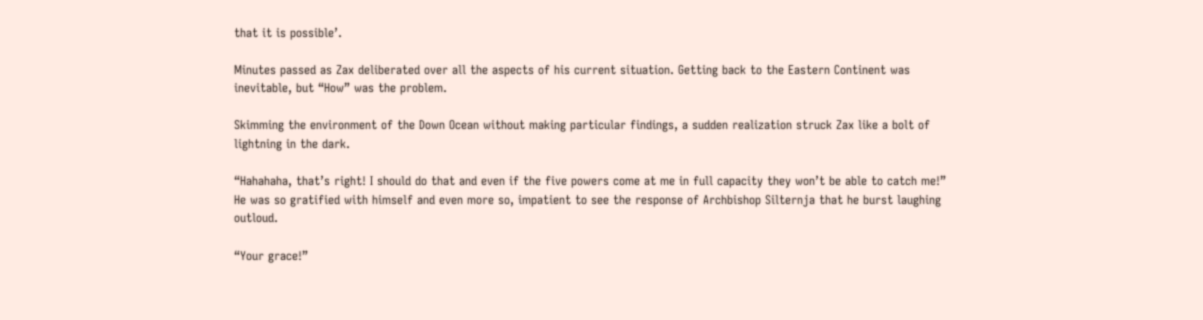that it is possible’.

Minutes passed as Zax deliberated over all the aspects of his current situation. Getting back to the Eastern Continent was inevitable, but “How” was the problem.

Skimming the environment of the Down Ocean without making particular findings, a sudden realization struck Zax like a bolt of lightning in the dark.

“Hahahaha, that’s right! I should do that and even if the five powers come at me in full capacity they won’t be able to catch me!” He was so gratified with himself and even more so, impatient to see the response of Archbishop Silternja that he burst laughing outloud.

“Your grace!”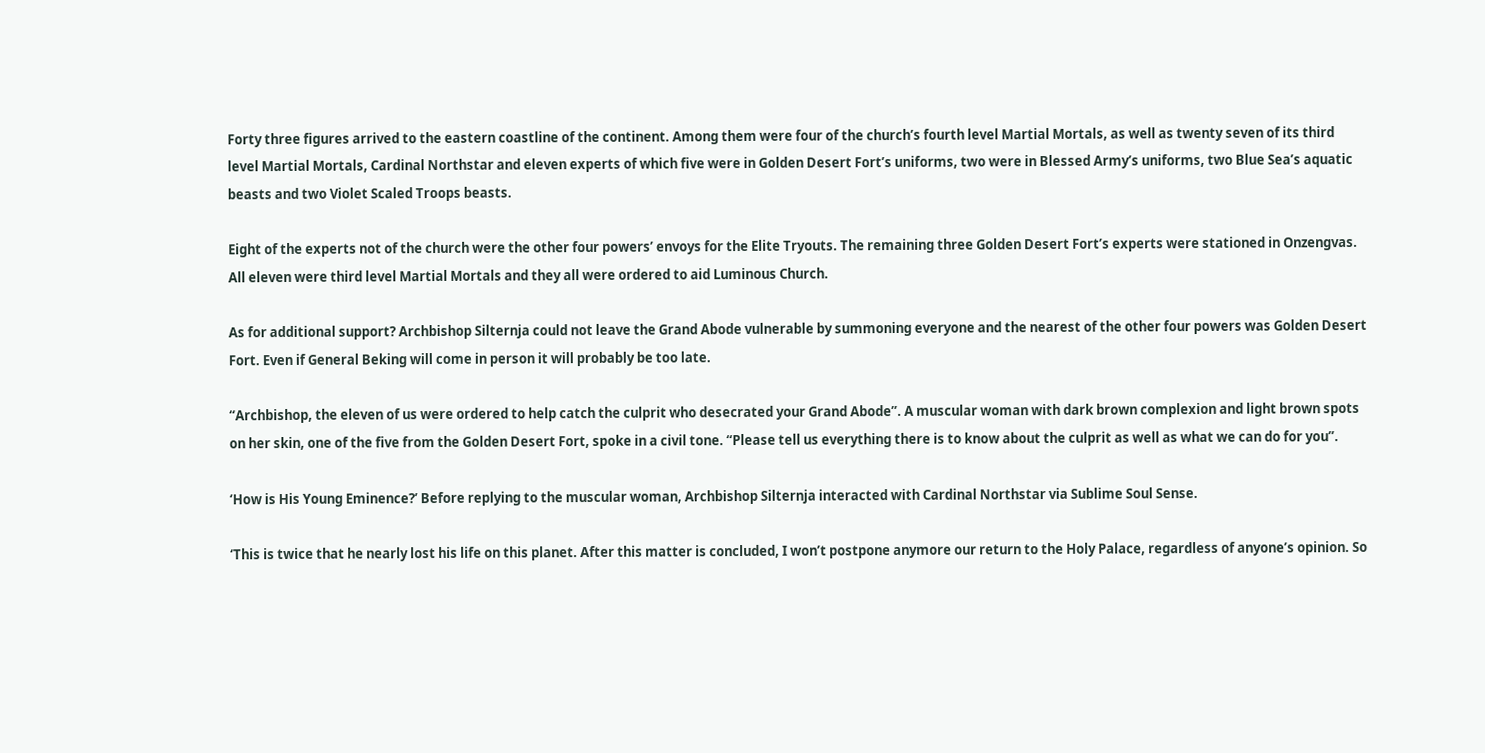Forty three figures arrived to the eastern coastline of the continent. Among them were four of the church’s fourth level Martial Mortals, as well as twenty seven of its third level Martial Mortals, Cardinal Northstar and eleven experts of which five were in Golden Desert Fort’s uniforms, two were in Blessed Army’s uniforms, two Blue Sea’s aquatic beasts and two Violet Scaled Troops beasts.

Eight of the experts not of the church were the other four powers’ envoys for the Elite Tryouts. The remaining three Golden Desert Fort’s experts were stationed in Onzengvas. All eleven were third level Martial Mortals and they all were ordered to aid Luminous Church.

As for additional support? Archbishop Silternja could not leave the Grand Abode vulnerable by summoning everyone and the nearest of the other four powers was Golden Desert Fort. Even if General Beking will come in person it will probably be too late.

“Archbishop, the eleven of us were ordered to help catch the culprit who desecrated your Grand Abode”. A muscular woman with dark brown complexion and light brown spots on her skin, one of the five from the Golden Desert Fort, spoke in a civil tone. “Please tell us everything there is to know about the culprit as well as what we can do for you”.

‘How is His Young Eminence?’ Before replying to the muscular woman, Archbishop Silternja interacted with Cardinal Northstar via Sublime Soul Sense.

‘This is twice that he nearly lost his life on this planet. After this matter is concluded, I won’t postpone anymore our return to the Holy Palace, regardless of anyone’s opinion. So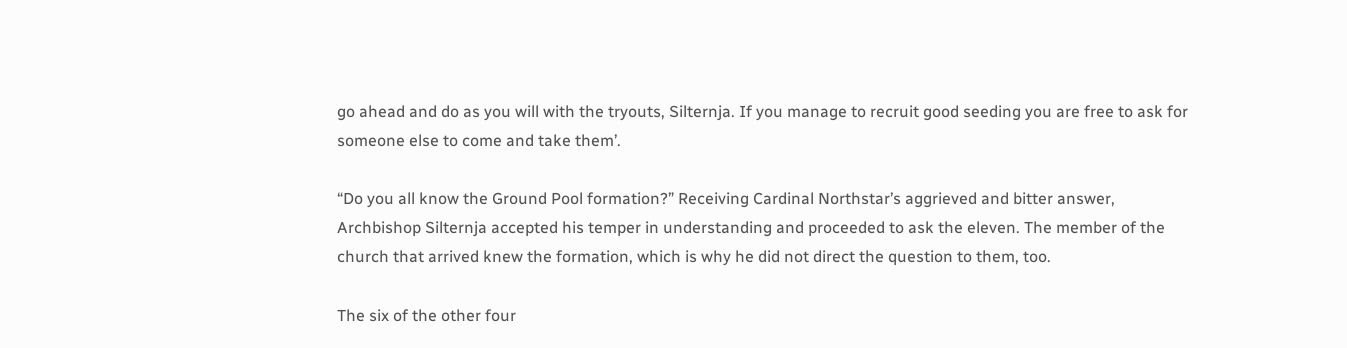go ahead and do as you will with the tryouts, Silternja. If you manage to recruit good seeding you are free to ask for someone else to come and take them’.

“Do you all know the Ground Pool formation?” Receiving Cardinal Northstar’s aggrieved and bitter answer, Archbishop Silternja accepted his temper in understanding and proceeded to ask the eleven. The member of the church that arrived knew the formation, which is why he did not direct the question to them, too.

The six of the other four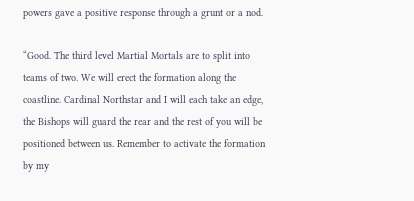powers gave a positive response through a grunt or a nod.

“Good. The third level Martial Mortals are to split into teams of two. We will erect the formation along the coastline. Cardinal Northstar and I will each take an edge, the Bishops will guard the rear and the rest of you will be positioned between us. Remember to activate the formation by my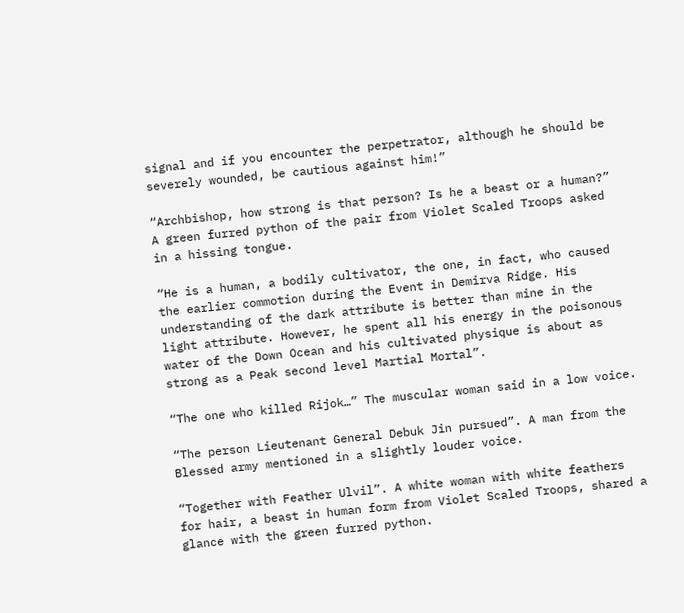signal and if you encounter the perpetrator, although he should be severely wounded, be cautious against him!”

“Archbishop, how strong is that person? Is he a beast or a human?” A green furred python of the pair from Violet Scaled Troops asked in a hissing tongue.

“He is a human, a bodily cultivator, the one, in fact, who caused the earlier commotion during the Event in Demirva Ridge. His understanding of the dark attribute is better than mine in the light attribute. However, he spent all his energy in the poisonous water of the Down Ocean and his cultivated physique is about as strong as a Peak second level Martial Mortal”.

“The one who killed Rijok…” The muscular woman said in a low voice.

“The person Lieutenant General Debuk Jin pursued”. A man from the Blessed army mentioned in a slightly louder voice.

“Together with Feather Ulvil”. A white woman with white feathers for hair, a beast in human form from Violet Scaled Troops, shared a glance with the green furred python.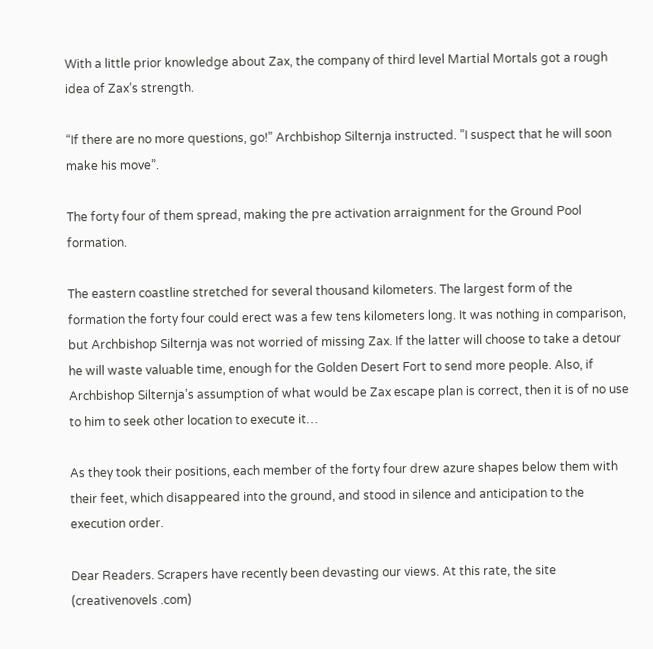With a little prior knowledge about Zax, the company of third level Martial Mortals got a rough idea of Zax’s strength.

“If there are no more questions, go!” Archbishop Silternja instructed. ”I suspect that he will soon make his move”.

The forty four of them spread, making the pre activation arraignment for the Ground Pool formation.

The eastern coastline stretched for several thousand kilometers. The largest form of the formation the forty four could erect was a few tens kilometers long. It was nothing in comparison, but Archbishop Silternja was not worried of missing Zax. If the latter will choose to take a detour he will waste valuable time, enough for the Golden Desert Fort to send more people. Also, if Archbishop Silternja’s assumption of what would be Zax escape plan is correct, then it is of no use to him to seek other location to execute it…

As they took their positions, each member of the forty four drew azure shapes below them with their feet, which disappeared into the ground, and stood in silence and anticipation to the execution order.

Dear Readers. Scrapers have recently been devasting our views. At this rate, the site (creativenovels .com)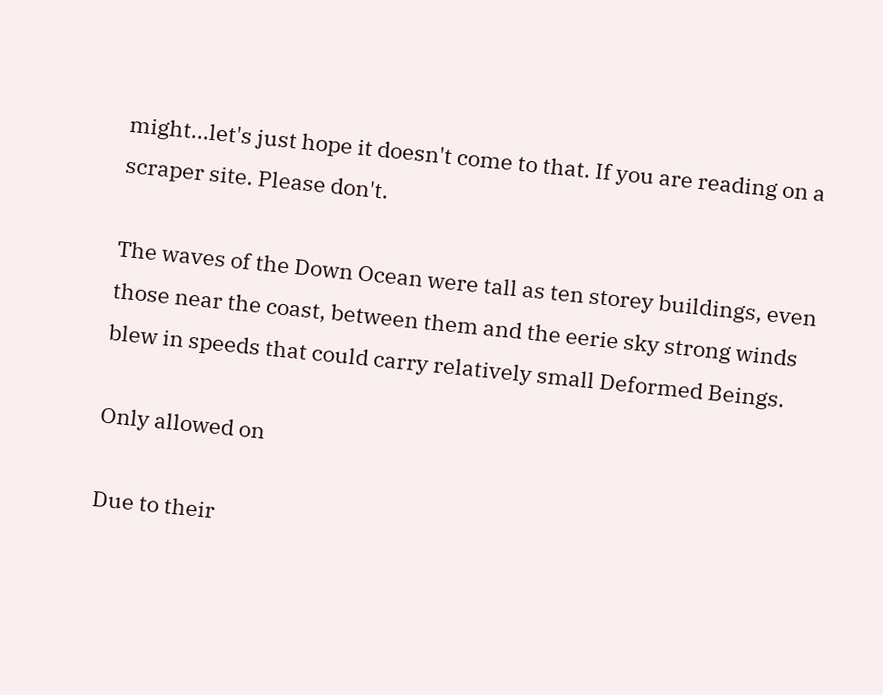might...let's just hope it doesn't come to that. If you are reading on a scraper site. Please don't.

The waves of the Down Ocean were tall as ten storey buildings, even those near the coast, between them and the eerie sky strong winds blew in speeds that could carry relatively small Deformed Beings.

Only allowed on

Due to their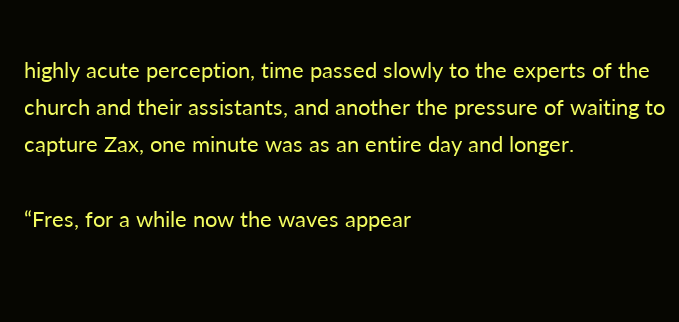highly acute perception, time passed slowly to the experts of the church and their assistants, and another the pressure of waiting to capture Zax, one minute was as an entire day and longer.

“Fres, for a while now the waves appear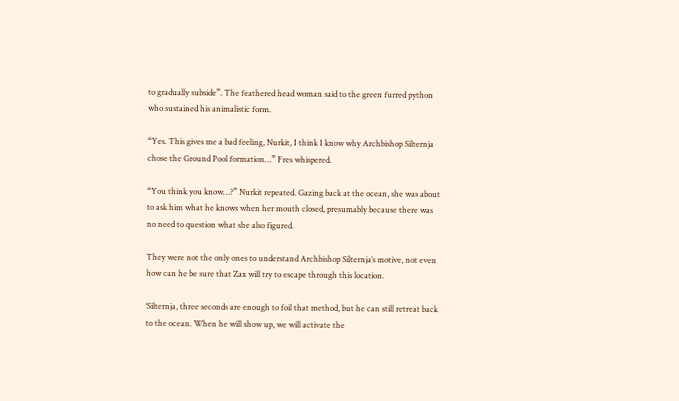to gradually subside”. The feathered head woman said to the green furred python who sustained his animalistic form.

“Yes. This gives me a bad feeling, Nurkit, I think I know why Archbishop Silternja chose the Ground Pool formation…” Fres whispered.

“You think you know…?” Nurkit repeated. Gazing back at the ocean, she was about to ask him what he knows when her mouth closed, presumably because there was no need to question what she also figured.

They were not the only ones to understand Archbishop Silternja’s motive, not even how can he be sure that Zax will try to escape through this location.

‘Silternja, three seconds are enough to foil that method, but he can still retreat back to the ocean. When he will show up, we will activate the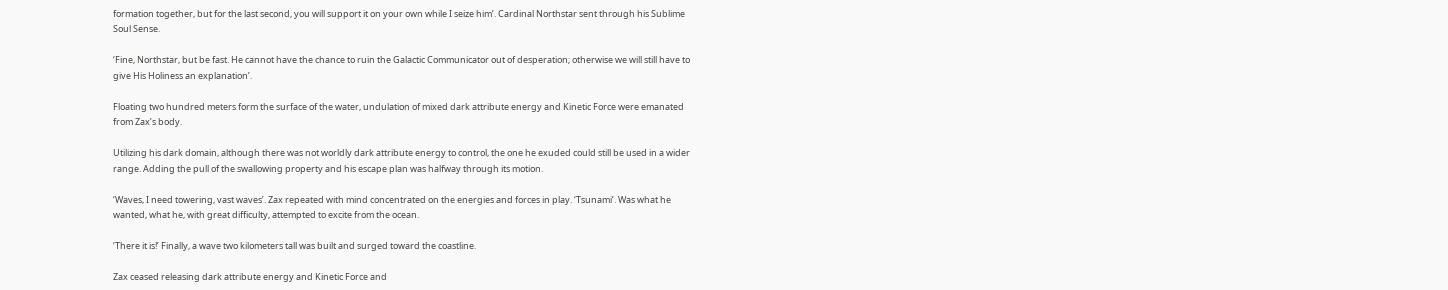formation together, but for the last second, you will support it on your own while I seize him’. Cardinal Northstar sent through his Sublime Soul Sense.

‘Fine, Northstar, but be fast. He cannot have the chance to ruin the Galactic Communicator out of desperation; otherwise we will still have to give His Holiness an explanation’.

Floating two hundred meters form the surface of the water, undulation of mixed dark attribute energy and Kinetic Force were emanated from Zax’s body.

Utilizing his dark domain, although there was not worldly dark attribute energy to control, the one he exuded could still be used in a wider range. Adding the pull of the swallowing property and his escape plan was halfway through its motion.

‘Waves, I need towering, vast waves’. Zax repeated with mind concentrated on the energies and forces in play. ‘Tsunami’. Was what he wanted, what he, with great difficulty, attempted to excite from the ocean.

‘There it is!’ Finally, a wave two kilometers tall was built and surged toward the coastline.

Zax ceased releasing dark attribute energy and Kinetic Force and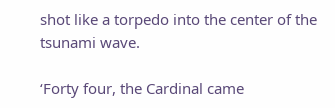shot like a torpedo into the center of the tsunami wave.

‘Forty four, the Cardinal came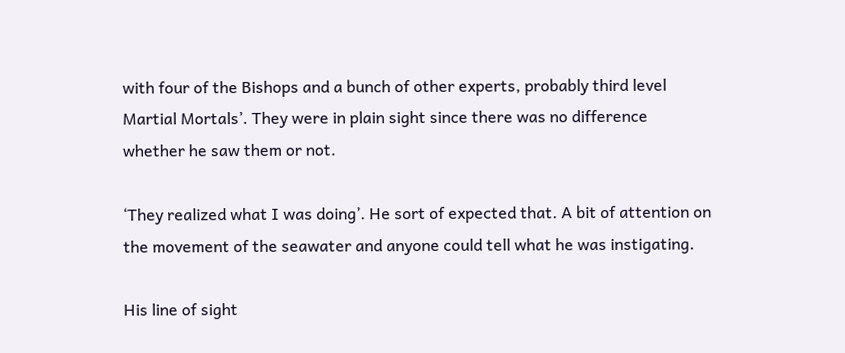with four of the Bishops and a bunch of other experts, probably third level Martial Mortals’. They were in plain sight since there was no difference whether he saw them or not.

‘They realized what I was doing’. He sort of expected that. A bit of attention on the movement of the seawater and anyone could tell what he was instigating.

His line of sight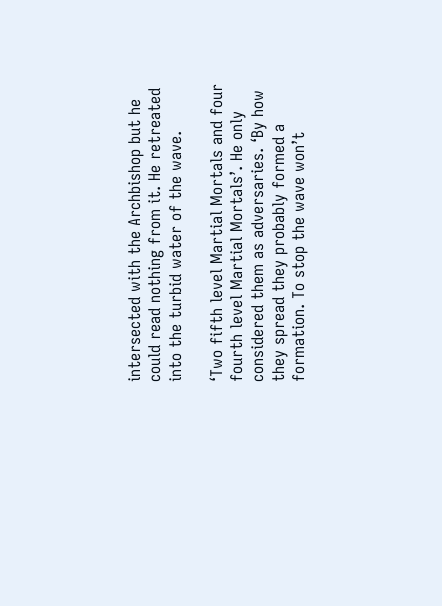intersected with the Archbishop but he could read nothing from it. He retreated into the turbid water of the wave.

‘Two fifth level Martial Mortals and four fourth level Martial Mortals’. He only considered them as adversaries. ‘By how they spread they probably formed a formation. To stop the wave won’t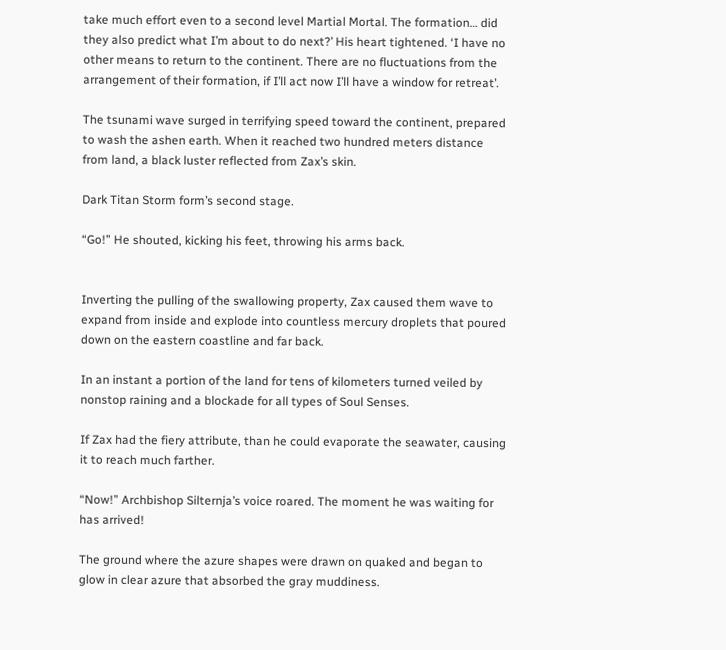take much effort even to a second level Martial Mortal. The formation… did they also predict what I’m about to do next?’ His heart tightened. ‘I have no other means to return to the continent. There are no fluctuations from the arrangement of their formation, if I’ll act now I’ll have a window for retreat’.

The tsunami wave surged in terrifying speed toward the continent, prepared to wash the ashen earth. When it reached two hundred meters distance from land, a black luster reflected from Zax’s skin.

Dark Titan Storm form’s second stage.

“Go!” He shouted, kicking his feet, throwing his arms back.


Inverting the pulling of the swallowing property, Zax caused them wave to expand from inside and explode into countless mercury droplets that poured down on the eastern coastline and far back.

In an instant a portion of the land for tens of kilometers turned veiled by nonstop raining and a blockade for all types of Soul Senses.

If Zax had the fiery attribute, than he could evaporate the seawater, causing it to reach much farther.

“Now!” Archbishop Silternja’s voice roared. The moment he was waiting for has arrived!

The ground where the azure shapes were drawn on quaked and began to glow in clear azure that absorbed the gray muddiness.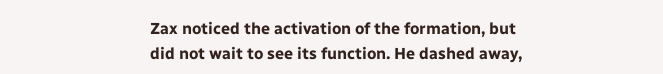Zax noticed the activation of the formation, but did not wait to see its function. He dashed away,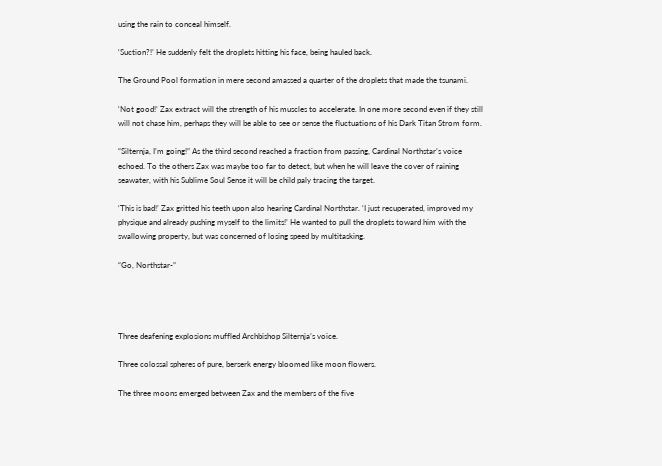using the rain to conceal himself.

‘Suction?!’ He suddenly felt the droplets hitting his face, being hauled back.

The Ground Pool formation in mere second amassed a quarter of the droplets that made the tsunami.

‘Not good!’ Zax extract will the strength of his muscles to accelerate. In one more second even if they still will not chase him, perhaps they will be able to see or sense the fluctuations of his Dark Titan Strom form.

“Silternja, I’m going!” As the third second reached a fraction from passing, Cardinal Northstar’s voice echoed. To the others Zax was maybe too far to detect, but when he will leave the cover of raining seawater, with his Sublime Soul Sense it will be child paly tracing the target.

‘This is bad!’ Zax gritted his teeth upon also hearing Cardinal Northstar. ‘I just recuperated, improved my physique and already pushing myself to the limits!’ He wanted to pull the droplets toward him with the swallowing property, but was concerned of losing speed by multitasking.

“Go, Northstar-”




Three deafening explosions muffled Archbishop Silternja’s voice.

Three colossal spheres of pure, berserk energy bloomed like moon flowers.

The three moons emerged between Zax and the members of the five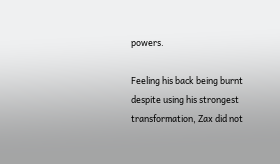powers.

Feeling his back being burnt despite using his strongest transformation, Zax did not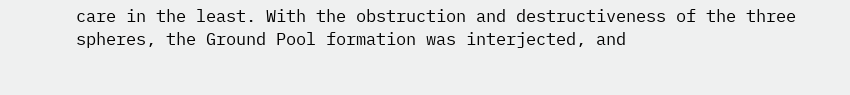care in the least. With the obstruction and destructiveness of the three spheres, the Ground Pool formation was interjected, and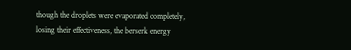though the droplets were evaporated completely, losing their effectiveness, the berserk energy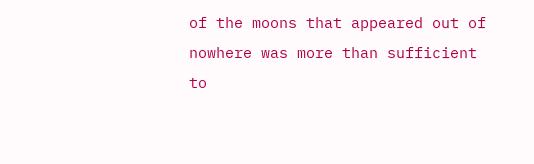of the moons that appeared out of nowhere was more than sufficient to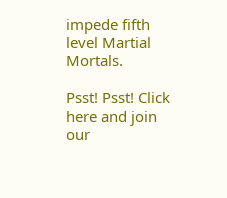impede fifth level Martial Mortals.

Psst! Psst! Click here and join our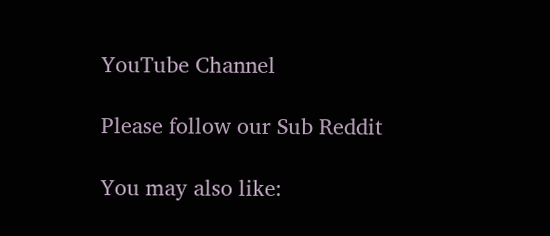YouTube Channel

Please follow our Sub Reddit

You may also like: